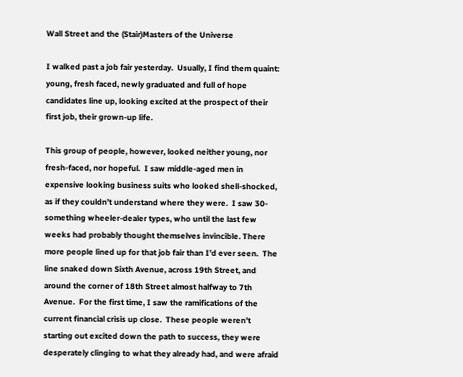Wall Street and the (Stair)Masters of the Universe

I walked past a job fair yesterday.  Usually, I find them quaint: young, fresh faced, newly graduated and full of hope candidates line up, looking excited at the prospect of their first job, their grown-up life.

This group of people, however, looked neither young, nor fresh-faced, nor hopeful.  I saw middle-aged men in expensive looking business suits who looked shell-shocked, as if they couldn’t understand where they were.  I saw 30-something wheeler-dealer types, who until the last few weeks had probably thought themselves invincible. There more people lined up for that job fair than I’d ever seen.  The line snaked down Sixth Avenue, across 19th Street, and around the corner of 18th Street almost halfway to 7th Avenue.  For the first time, I saw the ramifications of the current financial crisis up close.  These people weren’t starting out excited down the path to success, they were desperately clinging to what they already had, and were afraid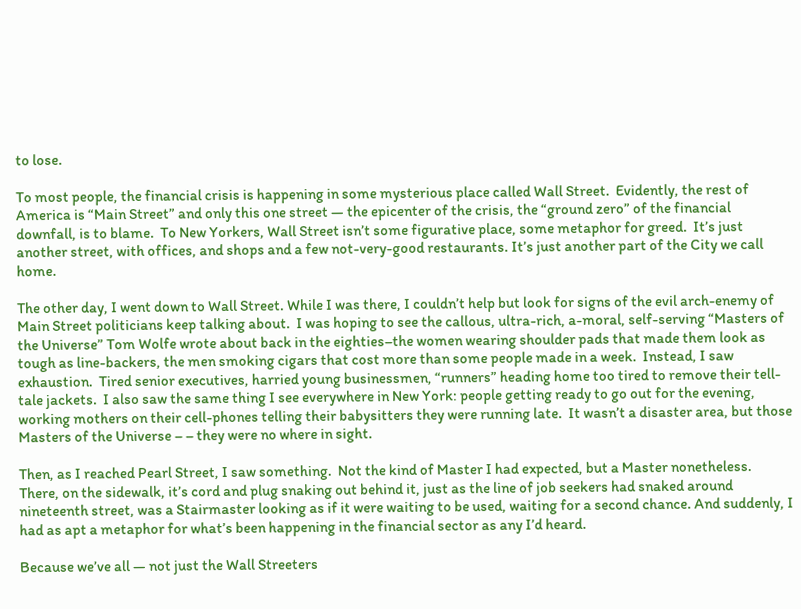to lose.

To most people, the financial crisis is happening in some mysterious place called Wall Street.  Evidently, the rest of America is “Main Street” and only this one street — the epicenter of the crisis, the “ground zero” of the financial downfall, is to blame.  To New Yorkers, Wall Street isn’t some figurative place, some metaphor for greed.  It’s just another street, with offices, and shops and a few not-very-good restaurants. It’s just another part of the City we call home.

The other day, I went down to Wall Street. While I was there, I couldn’t help but look for signs of the evil arch-enemy of Main Street politicians keep talking about.  I was hoping to see the callous, ultra-rich, a-moral, self-serving “Masters of the Universe” Tom Wolfe wrote about back in the eighties–the women wearing shoulder pads that made them look as tough as line-backers, the men smoking cigars that cost more than some people made in a week.  Instead, I saw  exhaustion.  Tired senior executives, harried young businessmen, “runners” heading home too tired to remove their tell-tale jackets.  I also saw the same thing I see everywhere in New York: people getting ready to go out for the evening, working mothers on their cell-phones telling their babysitters they were running late.  It wasn’t a disaster area, but those Masters of the Universe – – they were no where in sight.

Then, as I reached Pearl Street, I saw something.  Not the kind of Master I had expected, but a Master nonetheless.  There, on the sidewalk, it’s cord and plug snaking out behind it, just as the line of job seekers had snaked around nineteenth street, was a Stairmaster looking as if it were waiting to be used, waiting for a second chance. And suddenly, I had as apt a metaphor for what’s been happening in the financial sector as any I’d heard.

Because we’ve all — not just the Wall Streeters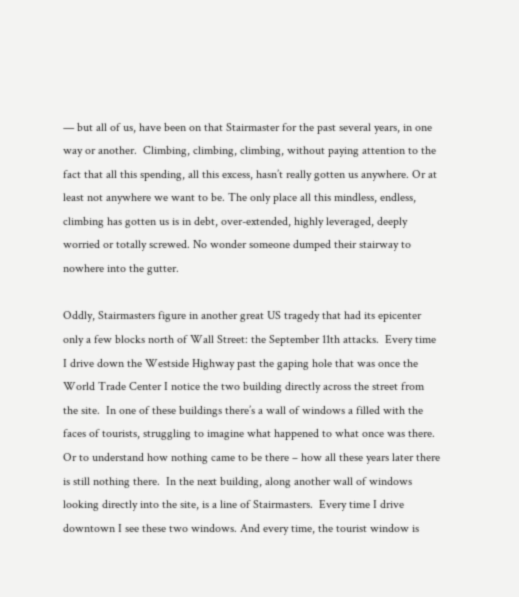— but all of us, have been on that Stairmaster for the past several years, in one way or another.  Climbing, climbing, climbing, without paying attention to the fact that all this spending, all this excess, hasn’t really gotten us anywhere. Or at least not anywhere we want to be. The only place all this mindless, endless, climbing has gotten us is in debt, over-extended, highly leveraged, deeply worried or totally screwed. No wonder someone dumped their stairway to nowhere into the gutter.

Oddly, Stairmasters figure in another great US tragedy that had its epicenter only a few blocks north of Wall Street: the September 11th attacks.  Every time I drive down the Westside Highway past the gaping hole that was once the World Trade Center I notice the two building directly across the street from the site.  In one of these buildings there’s a wall of windows a filled with the faces of tourists, struggling to imagine what happened to what once was there.   Or to understand how nothing came to be there – how all these years later there is still nothing there.  In the next building, along another wall of windows looking directly into the site, is a line of Stairmasters.  Every time I drive downtown I see these two windows. And every time, the tourist window is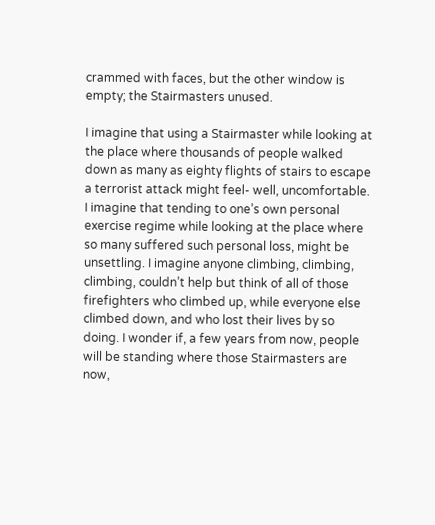crammed with faces, but the other window is empty; the Stairmasters unused.

I imagine that using a Stairmaster while looking at the place where thousands of people walked down as many as eighty flights of stairs to escape a terrorist attack might feel- well, uncomfortable.  I imagine that tending to one’s own personal exercise regime while looking at the place where so many suffered such personal loss, might be unsettling. I imagine anyone climbing, climbing, climbing, couldn’t help but think of all of those firefighters who climbed up, while everyone else climbed down, and who lost their lives by so doing. I wonder if, a few years from now, people will be standing where those Stairmasters are now,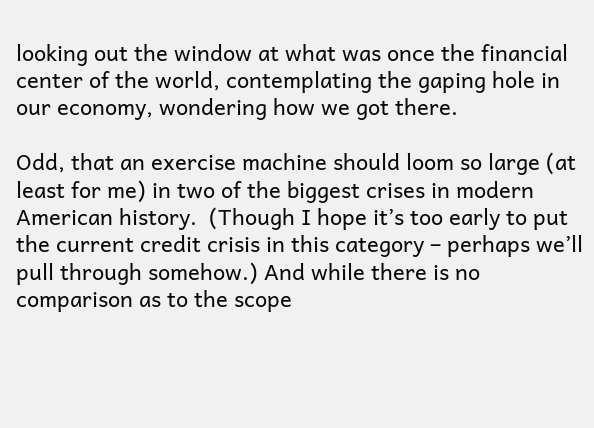looking out the window at what was once the financial center of the world, contemplating the gaping hole in our economy, wondering how we got there.

Odd, that an exercise machine should loom so large (at least for me) in two of the biggest crises in modern American history.  (Though I hope it’s too early to put the current credit crisis in this category – perhaps we’ll pull through somehow.) And while there is no comparison as to the scope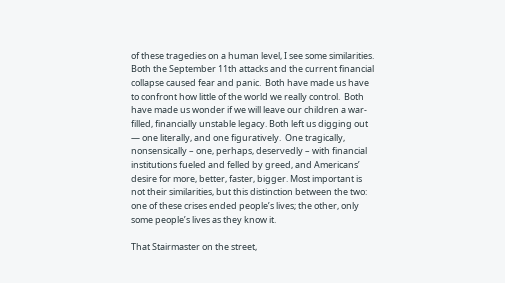of these tragedies on a human level, I see some similarities.  Both the September 11th attacks and the current financial collapse caused fear and panic.  Both have made us have to confront how little of the world we really control.  Both have made us wonder if we will leave our children a war-filled, financially unstable legacy. Both left us digging out — one literally, and one figuratively.  One tragically, nonsensically – one, perhaps, deservedly – with financial institutions fueled and felled by greed, and Americans’ desire for more, better, faster, bigger. Most important is not their similarities, but this distinction between the two: one of these crises ended people’s lives; the other, only  some people’s lives as they know it.

That Stairmaster on the street,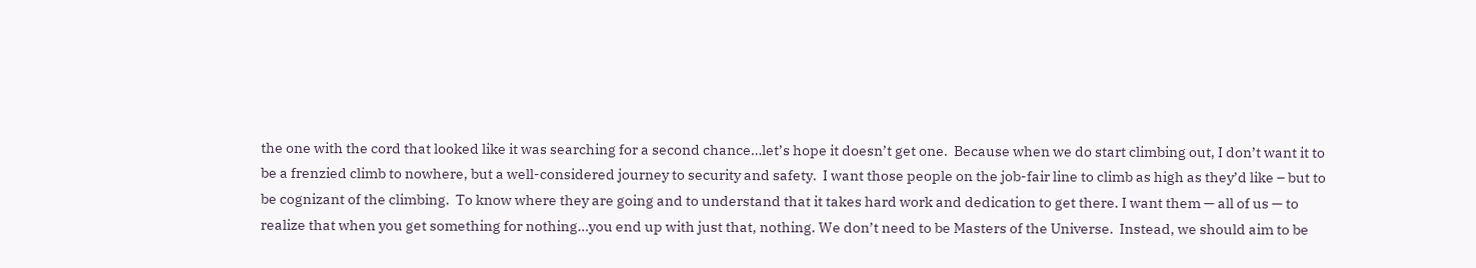the one with the cord that looked like it was searching for a second chance…let’s hope it doesn’t get one.  Because when we do start climbing out, I don’t want it to be a frenzied climb to nowhere, but a well-considered journey to security and safety.  I want those people on the job-fair line to climb as high as they’d like – but to be cognizant of the climbing.  To know where they are going and to understand that it takes hard work and dedication to get there. I want them — all of us — to realize that when you get something for nothing…you end up with just that, nothing. We don’t need to be Masters of the Universe.  Instead, we should aim to be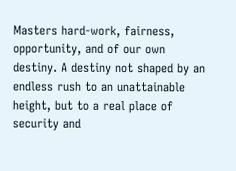Masters hard-work, fairness, opportunity, and of our own destiny. A destiny not shaped by an endless rush to an unattainable height, but to a real place of security and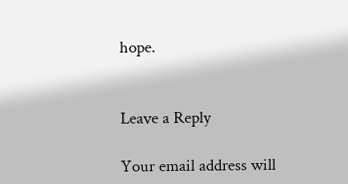hope.


Leave a Reply

Your email address will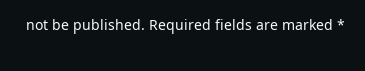not be published. Required fields are marked *